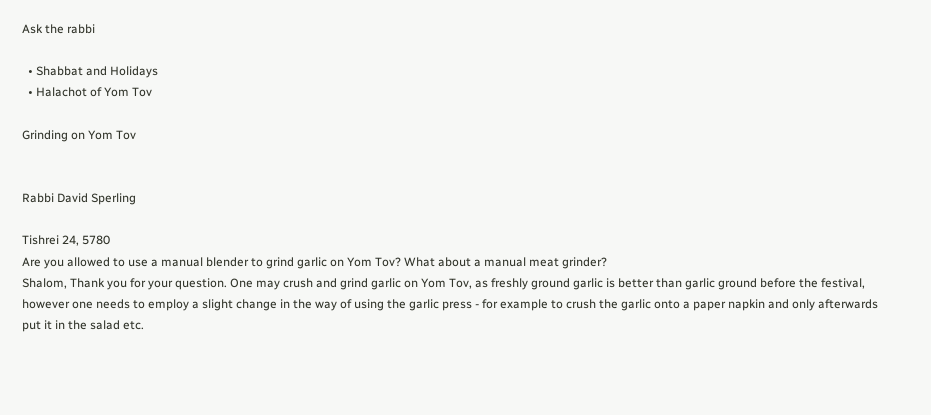Ask the rabbi

  • Shabbat and Holidays
  • Halachot of Yom Tov

Grinding on Yom Tov


Rabbi David Sperling

Tishrei 24, 5780
Are you allowed to use a manual blender to grind garlic on Yom Tov? What about a manual meat grinder?
Shalom, Thank you for your question. One may crush and grind garlic on Yom Tov, as freshly ground garlic is better than garlic ground before the festival, however one needs to employ a slight change in the way of using the garlic press - for example to crush the garlic onto a paper napkin and only afterwards put it in the salad etc.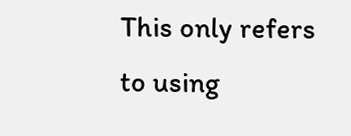This only refers to using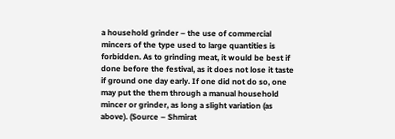a household grinder – the use of commercial mincers of the type used to large quantities is forbidden. As to grinding meat, it would be best if done before the festival, as it does not lose it taste if ground one day early. If one did not do so, one may put the them through a manual household mincer or grinder, as long a slight variation (as above). (Source – Shmirat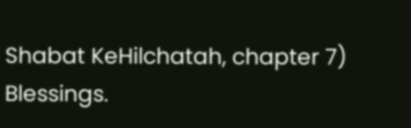Shabat KeHilchatah, chapter 7) Blessings.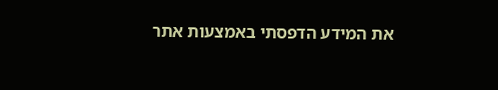את המידע הדפסתי באמצעות אתר